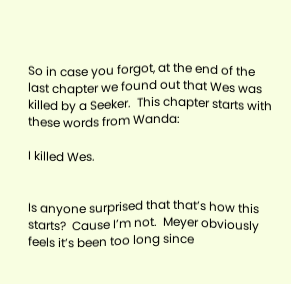So in case you forgot, at the end of the last chapter we found out that Wes was killed by a Seeker.  This chapter starts with these words from Wanda:

I killed Wes.


Is anyone surprised that that’s how this starts?  Cause I’m not.  Meyer obviously feels it’s been too long since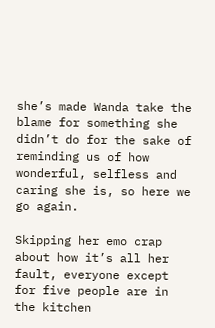she’s made Wanda take the blame for something she didn’t do for the sake of reminding us of how wonderful, selfless and caring she is, so here we go again.

Skipping her emo crap about how it’s all her fault, everyone except for five people are in the kitchen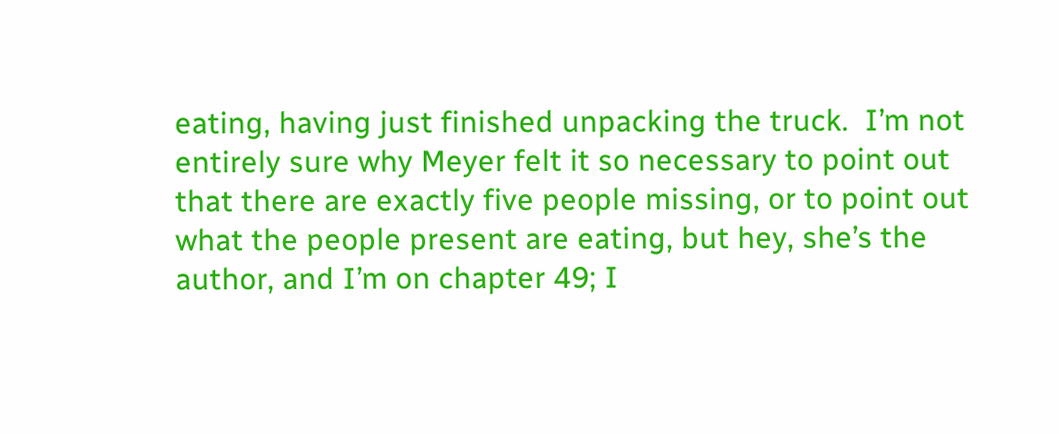eating, having just finished unpacking the truck.  I’m not entirely sure why Meyer felt it so necessary to point out that there are exactly five people missing, or to point out what the people present are eating, but hey, she’s the author, and I’m on chapter 49; I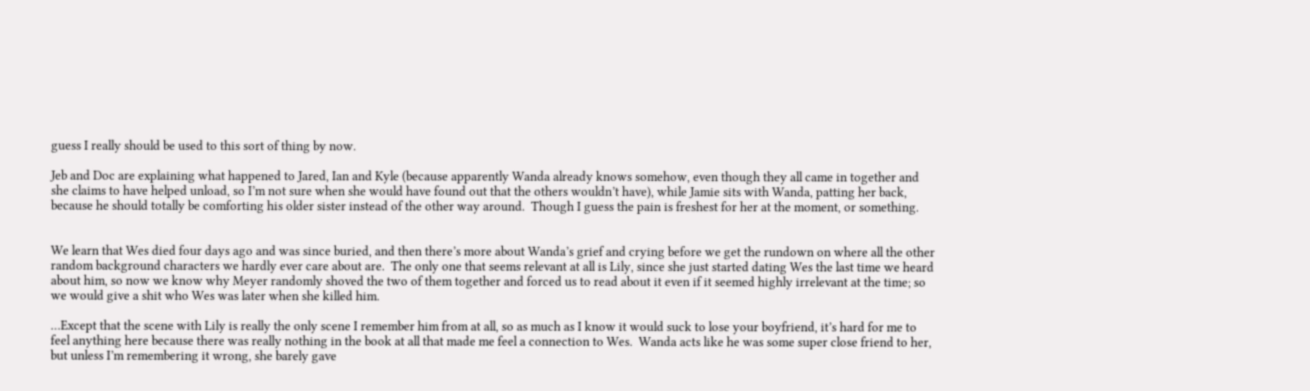guess I really should be used to this sort of thing by now.

Jeb and Doc are explaining what happened to Jared, Ian and Kyle (because apparently Wanda already knows somehow, even though they all came in together and she claims to have helped unload, so I’m not sure when she would have found out that the others wouldn’t have), while Jamie sits with Wanda, patting her back, because he should totally be comforting his older sister instead of the other way around.  Though I guess the pain is freshest for her at the moment, or something.


We learn that Wes died four days ago and was since buried, and then there’s more about Wanda’s grief and crying before we get the rundown on where all the other random background characters we hardly ever care about are.  The only one that seems relevant at all is Lily, since she just started dating Wes the last time we heard about him, so now we know why Meyer randomly shoved the two of them together and forced us to read about it even if it seemed highly irrelevant at the time; so we would give a shit who Wes was later when she killed him.

…Except that the scene with Lily is really the only scene I remember him from at all, so as much as I know it would suck to lose your boyfriend, it’s hard for me to feel anything here because there was really nothing in the book at all that made me feel a connection to Wes.  Wanda acts like he was some super close friend to her, but unless I’m remembering it wrong, she barely gave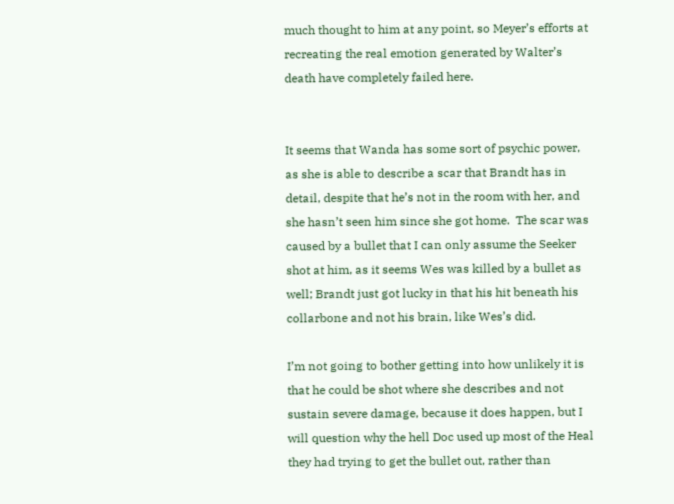much thought to him at any point, so Meyer’s efforts at recreating the real emotion generated by Walter’s death have completely failed here.


It seems that Wanda has some sort of psychic power, as she is able to describe a scar that Brandt has in detail, despite that he’s not in the room with her, and she hasn’t seen him since she got home.  The scar was caused by a bullet that I can only assume the Seeker shot at him, as it seems Wes was killed by a bullet as well; Brandt just got lucky in that his hit beneath his collarbone and not his brain, like Wes’s did.

I’m not going to bother getting into how unlikely it is that he could be shot where she describes and not sustain severe damage, because it does happen, but I will question why the hell Doc used up most of the Heal they had trying to get the bullet out, rather than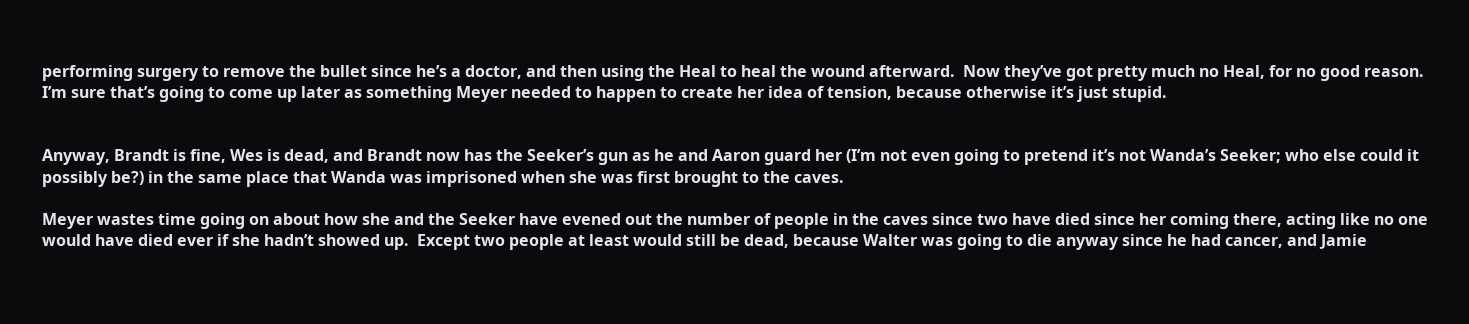performing surgery to remove the bullet since he’s a doctor, and then using the Heal to heal the wound afterward.  Now they’ve got pretty much no Heal, for no good reason.  I’m sure that’s going to come up later as something Meyer needed to happen to create her idea of tension, because otherwise it’s just stupid.


Anyway, Brandt is fine, Wes is dead, and Brandt now has the Seeker’s gun as he and Aaron guard her (I’m not even going to pretend it’s not Wanda’s Seeker; who else could it possibly be?) in the same place that Wanda was imprisoned when she was first brought to the caves.

Meyer wastes time going on about how she and the Seeker have evened out the number of people in the caves since two have died since her coming there, acting like no one would have died ever if she hadn’t showed up.  Except two people at least would still be dead, because Walter was going to die anyway since he had cancer, and Jamie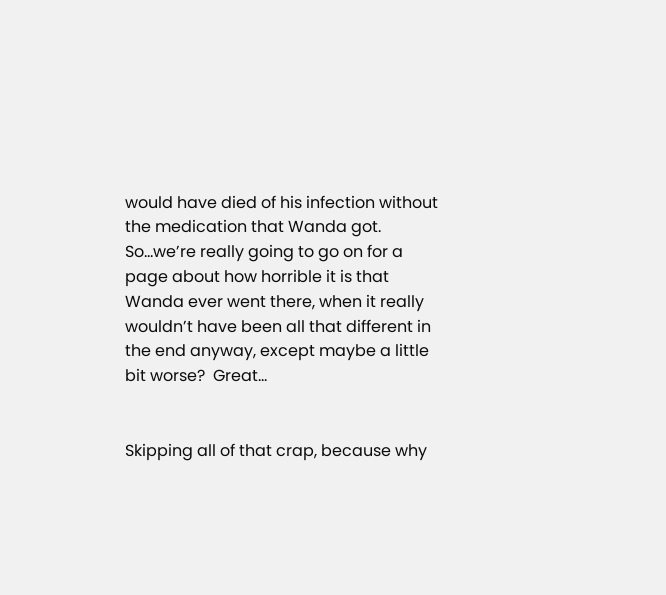would have died of his infection without the medication that Wanda got.  So…we’re really going to go on for a page about how horrible it is that Wanda ever went there, when it really wouldn’t have been all that different in the end anyway, except maybe a little bit worse?  Great…


Skipping all of that crap, because why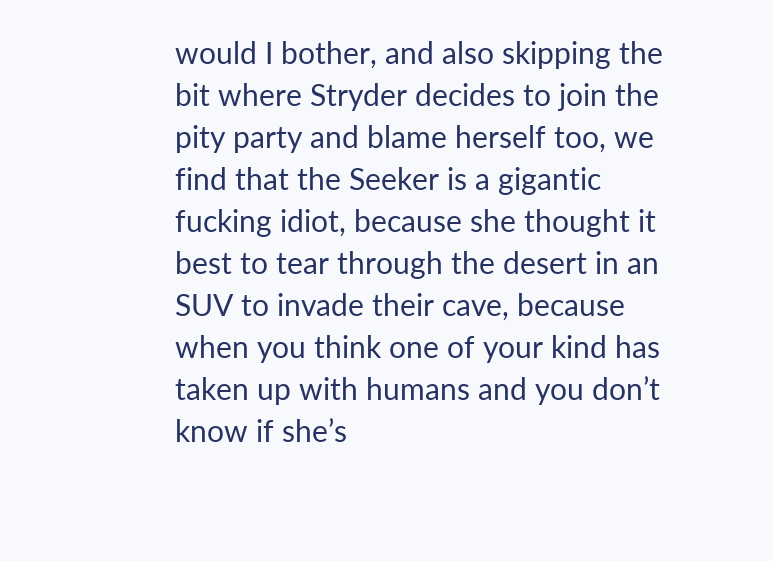would I bother, and also skipping the bit where Stryder decides to join the pity party and blame herself too, we find that the Seeker is a gigantic fucking idiot, because she thought it best to tear through the desert in an SUV to invade their cave, because when you think one of your kind has taken up with humans and you don’t know if she’s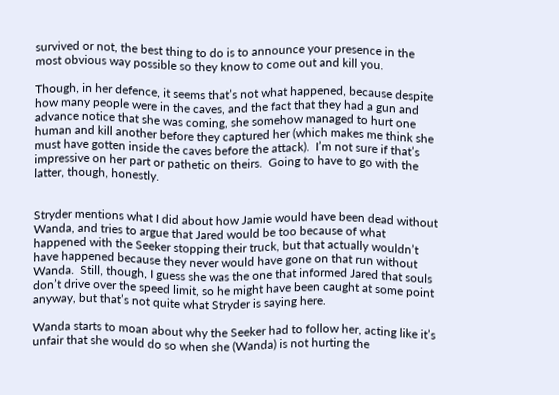survived or not, the best thing to do is to announce your presence in the most obvious way possible so they know to come out and kill you.

Though, in her defence, it seems that’s not what happened, because despite how many people were in the caves, and the fact that they had a gun and advance notice that she was coming, she somehow managed to hurt one human and kill another before they captured her (which makes me think she must have gotten inside the caves before the attack).  I’m not sure if that’s impressive on her part or pathetic on theirs.  Going to have to go with the latter, though, honestly.


Stryder mentions what I did about how Jamie would have been dead without Wanda, and tries to argue that Jared would be too because of what happened with the Seeker stopping their truck, but that actually wouldn’t have happened because they never would have gone on that run without Wanda.  Still, though, I guess she was the one that informed Jared that souls don’t drive over the speed limit, so he might have been caught at some point anyway, but that’s not quite what Stryder is saying here.

Wanda starts to moan about why the Seeker had to follow her, acting like it’s unfair that she would do so when she (Wanda) is not hurting the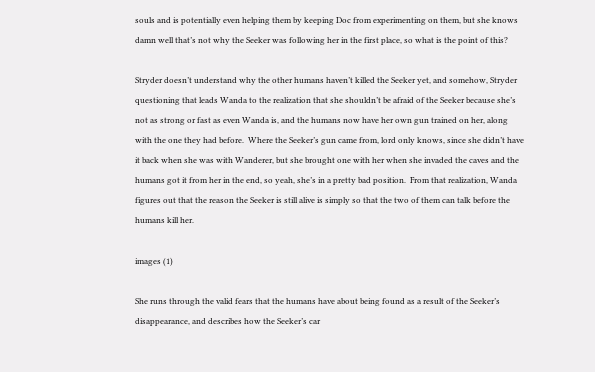souls and is potentially even helping them by keeping Doc from experimenting on them, but she knows damn well that’s not why the Seeker was following her in the first place, so what is the point of this?

Stryder doesn’t understand why the other humans haven’t killed the Seeker yet, and somehow, Stryder questioning that leads Wanda to the realization that she shouldn’t be afraid of the Seeker because she’s not as strong or fast as even Wanda is, and the humans now have her own gun trained on her, along with the one they had before.  Where the Seeker’s gun came from, lord only knows, since she didn’t have it back when she was with Wanderer, but she brought one with her when she invaded the caves and the humans got it from her in the end, so yeah, she’s in a pretty bad position.  From that realization, Wanda figures out that the reason the Seeker is still alive is simply so that the two of them can talk before the humans kill her.

images (1)

She runs through the valid fears that the humans have about being found as a result of the Seeker’s disappearance, and describes how the Seeker’s car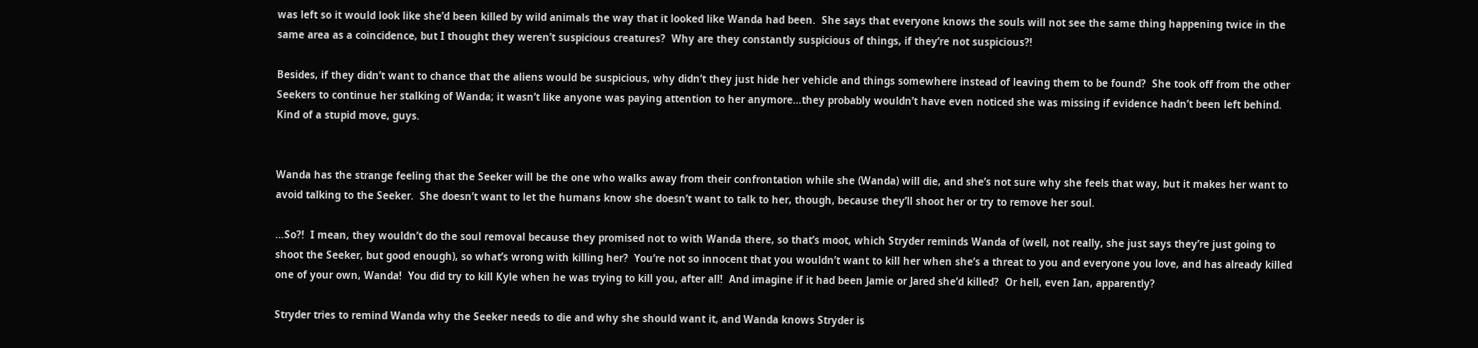was left so it would look like she’d been killed by wild animals the way that it looked like Wanda had been.  She says that everyone knows the souls will not see the same thing happening twice in the same area as a coincidence, but I thought they weren’t suspicious creatures?  Why are they constantly suspicious of things, if they’re not suspicious?!

Besides, if they didn’t want to chance that the aliens would be suspicious, why didn’t they just hide her vehicle and things somewhere instead of leaving them to be found?  She took off from the other Seekers to continue her stalking of Wanda; it wasn’t like anyone was paying attention to her anymore…they probably wouldn’t have even noticed she was missing if evidence hadn’t been left behind.  Kind of a stupid move, guys.


Wanda has the strange feeling that the Seeker will be the one who walks away from their confrontation while she (Wanda) will die, and she’s not sure why she feels that way, but it makes her want to avoid talking to the Seeker.  She doesn’t want to let the humans know she doesn’t want to talk to her, though, because they’ll shoot her or try to remove her soul.

…So?!  I mean, they wouldn’t do the soul removal because they promised not to with Wanda there, so that’s moot, which Stryder reminds Wanda of (well, not really, she just says they’re just going to shoot the Seeker, but good enough), so what’s wrong with killing her?  You’re not so innocent that you wouldn’t want to kill her when she’s a threat to you and everyone you love, and has already killed one of your own, Wanda!  You did try to kill Kyle when he was trying to kill you, after all!  And imagine if it had been Jamie or Jared she’d killed?  Or hell, even Ian, apparently?

Stryder tries to remind Wanda why the Seeker needs to die and why she should want it, and Wanda knows Stryder is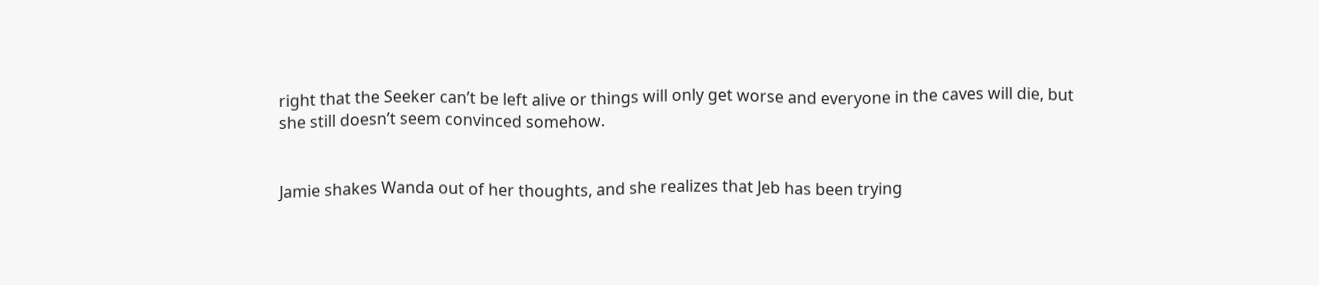right that the Seeker can’t be left alive or things will only get worse and everyone in the caves will die, but she still doesn’t seem convinced somehow.


Jamie shakes Wanda out of her thoughts, and she realizes that Jeb has been trying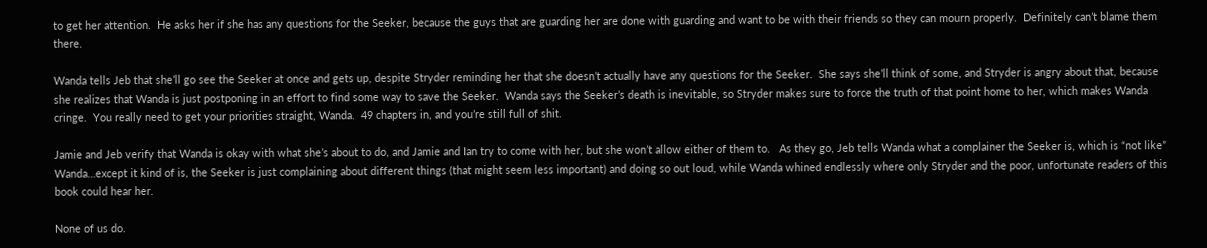to get her attention.  He asks her if she has any questions for the Seeker, because the guys that are guarding her are done with guarding and want to be with their friends so they can mourn properly.  Definitely can’t blame them there.

Wanda tells Jeb that she’ll go see the Seeker at once and gets up, despite Stryder reminding her that she doesn’t actually have any questions for the Seeker.  She says she’ll think of some, and Stryder is angry about that, because she realizes that Wanda is just postponing in an effort to find some way to save the Seeker.  Wanda says the Seeker’s death is inevitable, so Stryder makes sure to force the truth of that point home to her, which makes Wanda cringe.  You really need to get your priorities straight, Wanda.  49 chapters in, and you’re still full of shit.

Jamie and Jeb verify that Wanda is okay with what she’s about to do, and Jamie and Ian try to come with her, but she won’t allow either of them to.   As they go, Jeb tells Wanda what a complainer the Seeker is, which is “not like” Wanda…except it kind of is, the Seeker is just complaining about different things (that might seem less important) and doing so out loud, while Wanda whined endlessly where only Stryder and the poor, unfortunate readers of this book could hear her.

None of us do.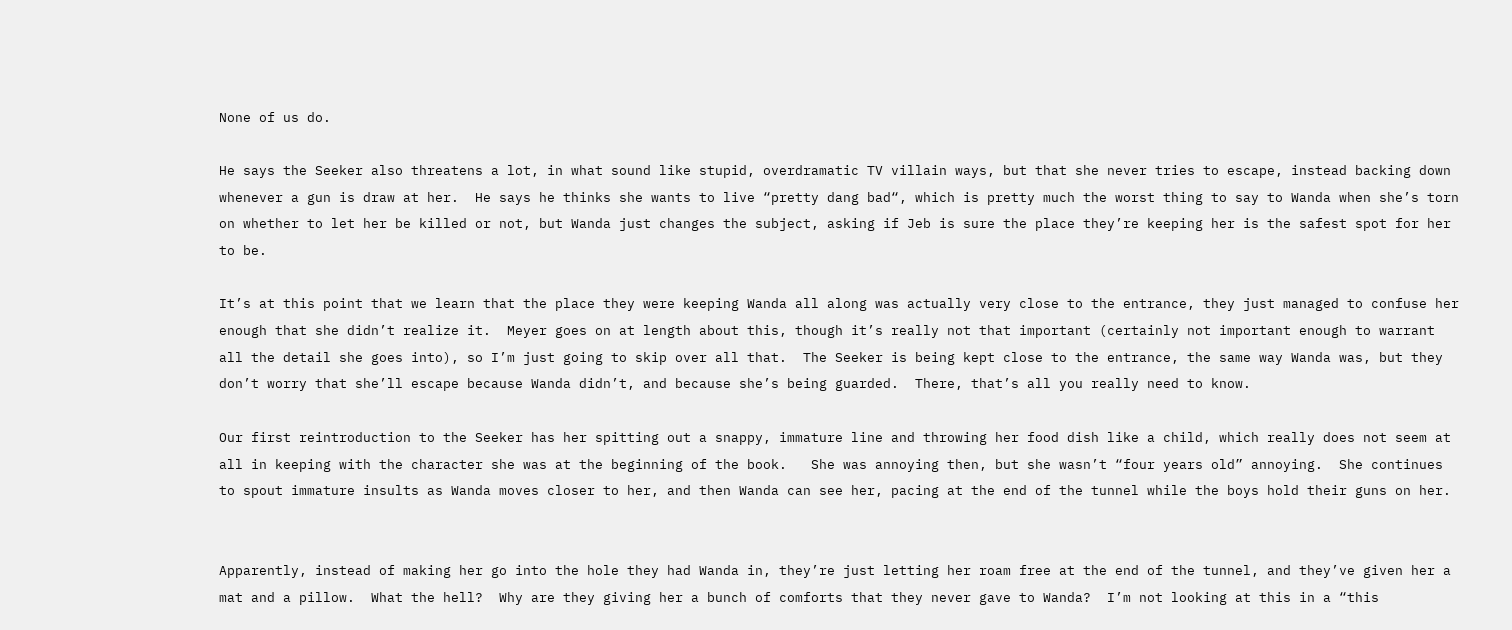None of us do.

He says the Seeker also threatens a lot, in what sound like stupid, overdramatic TV villain ways, but that she never tries to escape, instead backing down whenever a gun is draw at her.  He says he thinks she wants to live “pretty dang bad“, which is pretty much the worst thing to say to Wanda when she’s torn on whether to let her be killed or not, but Wanda just changes the subject, asking if Jeb is sure the place they’re keeping her is the safest spot for her to be.

It’s at this point that we learn that the place they were keeping Wanda all along was actually very close to the entrance, they just managed to confuse her enough that she didn’t realize it.  Meyer goes on at length about this, though it’s really not that important (certainly not important enough to warrant all the detail she goes into), so I’m just going to skip over all that.  The Seeker is being kept close to the entrance, the same way Wanda was, but they don’t worry that she’ll escape because Wanda didn’t, and because she’s being guarded.  There, that’s all you really need to know.

Our first reintroduction to the Seeker has her spitting out a snappy, immature line and throwing her food dish like a child, which really does not seem at all in keeping with the character she was at the beginning of the book.   She was annoying then, but she wasn’t “four years old” annoying.  She continues to spout immature insults as Wanda moves closer to her, and then Wanda can see her, pacing at the end of the tunnel while the boys hold their guns on her.


Apparently, instead of making her go into the hole they had Wanda in, they’re just letting her roam free at the end of the tunnel, and they’ve given her a mat and a pillow.  What the hell?  Why are they giving her a bunch of comforts that they never gave to Wanda?  I’m not looking at this in a “this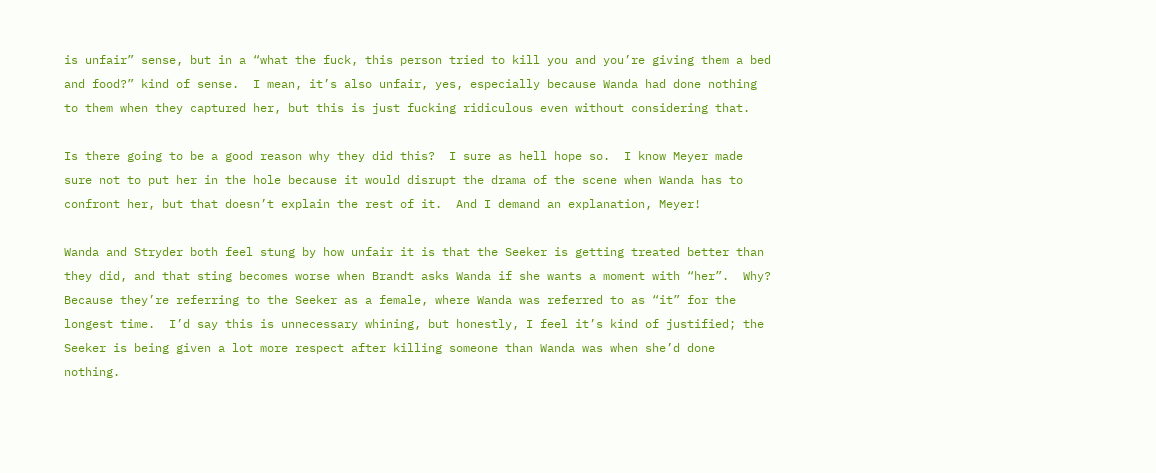is unfair” sense, but in a “what the fuck, this person tried to kill you and you’re giving them a bed and food?” kind of sense.  I mean, it’s also unfair, yes, especially because Wanda had done nothing to them when they captured her, but this is just fucking ridiculous even without considering that.

Is there going to be a good reason why they did this?  I sure as hell hope so.  I know Meyer made sure not to put her in the hole because it would disrupt the drama of the scene when Wanda has to confront her, but that doesn’t explain the rest of it.  And I demand an explanation, Meyer!

Wanda and Stryder both feel stung by how unfair it is that the Seeker is getting treated better than they did, and that sting becomes worse when Brandt asks Wanda if she wants a moment with “her”.  Why?  Because they’re referring to the Seeker as a female, where Wanda was referred to as “it” for the longest time.  I’d say this is unnecessary whining, but honestly, I feel it’s kind of justified; the Seeker is being given a lot more respect after killing someone than Wanda was when she’d done nothing.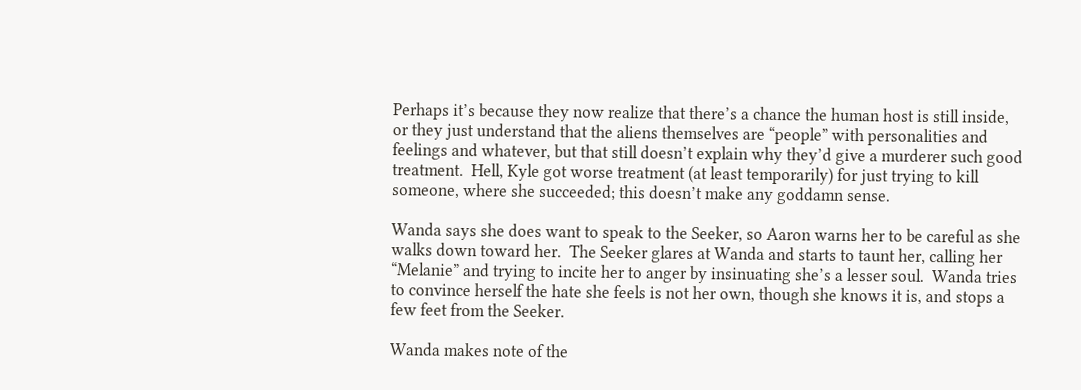Perhaps it’s because they now realize that there’s a chance the human host is still inside, or they just understand that the aliens themselves are “people” with personalities and feelings and whatever, but that still doesn’t explain why they’d give a murderer such good treatment.  Hell, Kyle got worse treatment (at least temporarily) for just trying to kill someone, where she succeeded; this doesn’t make any goddamn sense.

Wanda says she does want to speak to the Seeker, so Aaron warns her to be careful as she walks down toward her.  The Seeker glares at Wanda and starts to taunt her, calling her “Melanie” and trying to incite her to anger by insinuating she’s a lesser soul.  Wanda tries to convince herself the hate she feels is not her own, though she knows it is, and stops a few feet from the Seeker.

Wanda makes note of the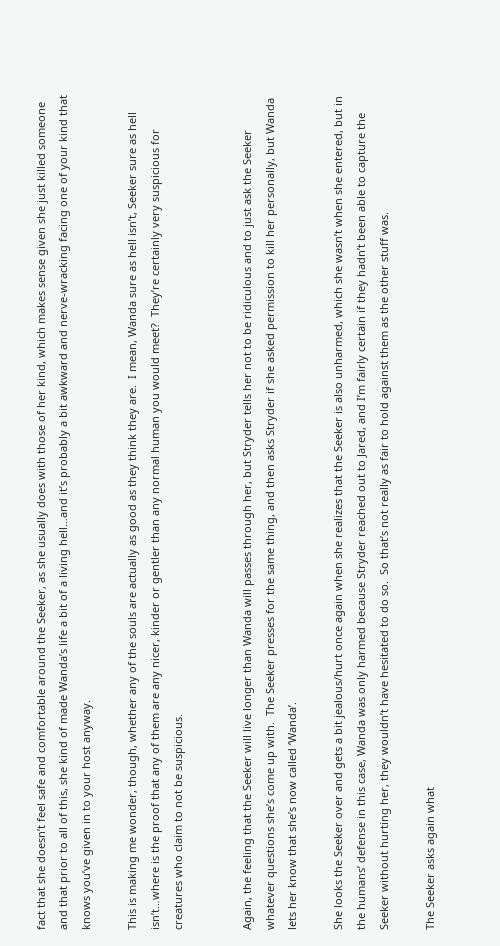fact that she doesn’t feel safe and comfortable around the Seeker, as she usually does with those of her kind, which makes sense given she just killed someone and that prior to all of this, she kind of made Wanda’s life a bit of a living hell…and it’s probably a bit awkward and nerve-wracking facing one of your kind that knows you’ve given in to your host anyway.

This is making me wonder, though, whether any of the souls are actually as good as they think they are.  I mean, Wanda sure as hell isn’t, Seeker sure as hell isn’t…where is the proof that any of them are any nicer, kinder or gentler than any normal human you would meet?  They’re certainly very suspicious for creatures who claim to not be suspicious.


Again, the feeling that the Seeker will live longer than Wanda will passes through her, but Stryder tells her not to be ridiculous and to just ask the Seeker whatever questions she’s come up with.  The Seeker presses for the same thing, and then asks Stryder if she asked permission to kill her personally, but Wanda lets her know that she’s now called ‘Wanda’.

She looks the Seeker over and gets a bit jealous/hurt once again when she realizes that the Seeker is also unharmed, which she wasn’t when she entered, but in the humans’ defense in this case, Wanda was only harmed because Stryder reached out to Jared, and I’m fairly certain if they hadn’t been able to capture the Seeker without hurting her, they wouldn’t have hesitated to do so.  So that’s not really as fair to hold against them as the other stuff was.

The Seeker asks again what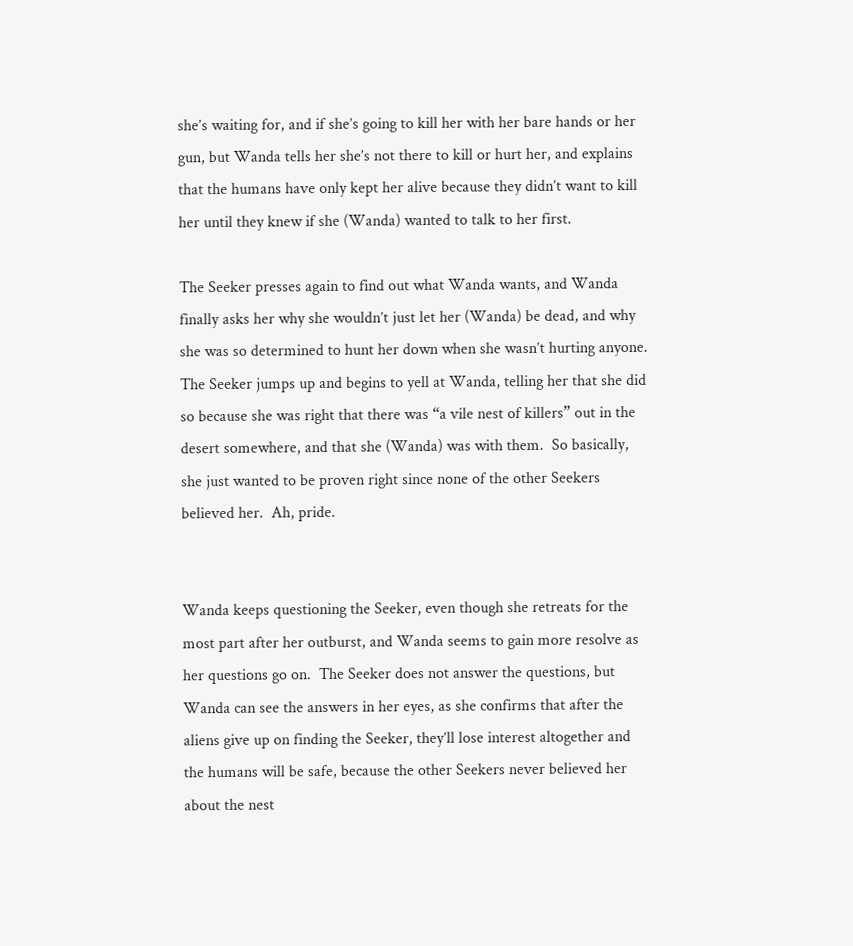she’s waiting for, and if she’s going to kill her with her bare hands or her gun, but Wanda tells her she’s not there to kill or hurt her, and explains that the humans have only kept her alive because they didn’t want to kill her until they knew if she (Wanda) wanted to talk to her first.

The Seeker presses again to find out what Wanda wants, and Wanda finally asks her why she wouldn’t just let her (Wanda) be dead, and why she was so determined to hunt her down when she wasn’t hurting anyone.  The Seeker jumps up and begins to yell at Wanda, telling her that she did so because she was right that there was “a vile nest of killers” out in the desert somewhere, and that she (Wanda) was with them.  So basically, she just wanted to be proven right since none of the other Seekers believed her.  Ah, pride.


Wanda keeps questioning the Seeker, even though she retreats for the most part after her outburst, and Wanda seems to gain more resolve as her questions go on.  The Seeker does not answer the questions, but Wanda can see the answers in her eyes, as she confirms that after the aliens give up on finding the Seeker, they’ll lose interest altogether and the humans will be safe, because the other Seekers never believed her about the nest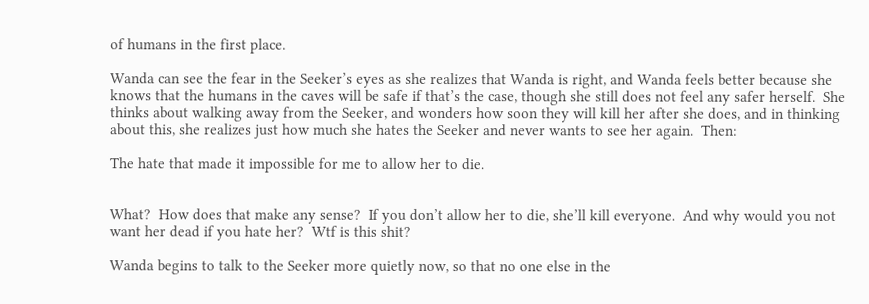of humans in the first place.

Wanda can see the fear in the Seeker’s eyes as she realizes that Wanda is right, and Wanda feels better because she knows that the humans in the caves will be safe if that’s the case, though she still does not feel any safer herself.  She thinks about walking away from the Seeker, and wonders how soon they will kill her after she does, and in thinking about this, she realizes just how much she hates the Seeker and never wants to see her again.  Then:

The hate that made it impossible for me to allow her to die.


What?  How does that make any sense?  If you don’t allow her to die, she’ll kill everyone.  And why would you not want her dead if you hate her?  Wtf is this shit?

Wanda begins to talk to the Seeker more quietly now, so that no one else in the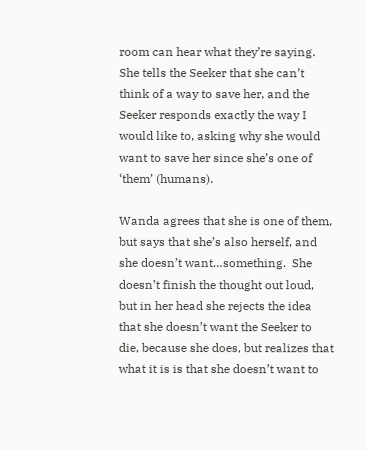room can hear what they’re saying.  She tells the Seeker that she can’t think of a way to save her, and the Seeker responds exactly the way I would like to, asking why she would want to save her since she’s one of ‘them’ (humans).

Wanda agrees that she is one of them, but says that she’s also herself, and she doesn’t want…something.  She doesn’t finish the thought out loud, but in her head she rejects the idea that she doesn’t want the Seeker to die, because she does, but realizes that what it is is that she doesn’t want to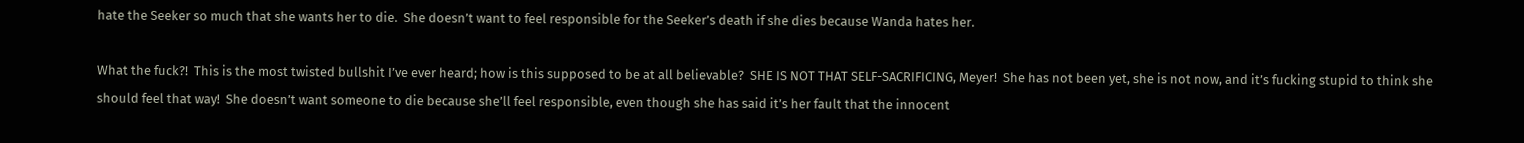hate the Seeker so much that she wants her to die.  She doesn’t want to feel responsible for the Seeker’s death if she dies because Wanda hates her.

What the fuck?!  This is the most twisted bullshit I’ve ever heard; how is this supposed to be at all believable?  SHE IS NOT THAT SELF-SACRIFICING, Meyer!  She has not been yet, she is not now, and it’s fucking stupid to think she should feel that way!  She doesn’t want someone to die because she’ll feel responsible, even though she has said it’s her fault that the innocent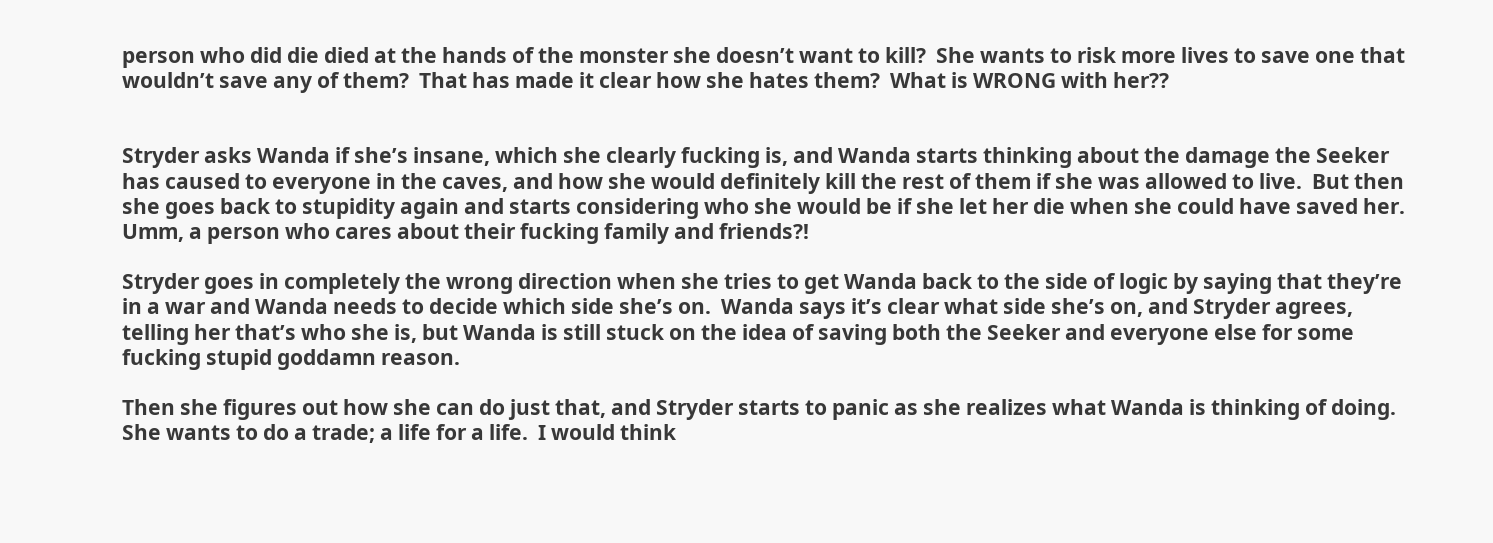person who did die died at the hands of the monster she doesn’t want to kill?  She wants to risk more lives to save one that wouldn’t save any of them?  That has made it clear how she hates them?  What is WRONG with her??


Stryder asks Wanda if she’s insane, which she clearly fucking is, and Wanda starts thinking about the damage the Seeker has caused to everyone in the caves, and how she would definitely kill the rest of them if she was allowed to live.  But then she goes back to stupidity again and starts considering who she would be if she let her die when she could have saved her.  Umm, a person who cares about their fucking family and friends?!

Stryder goes in completely the wrong direction when she tries to get Wanda back to the side of logic by saying that they’re in a war and Wanda needs to decide which side she’s on.  Wanda says it’s clear what side she’s on, and Stryder agrees, telling her that’s who she is, but Wanda is still stuck on the idea of saving both the Seeker and everyone else for some fucking stupid goddamn reason.

Then she figures out how she can do just that, and Stryder starts to panic as she realizes what Wanda is thinking of doing.  She wants to do a trade; a life for a life.  I would think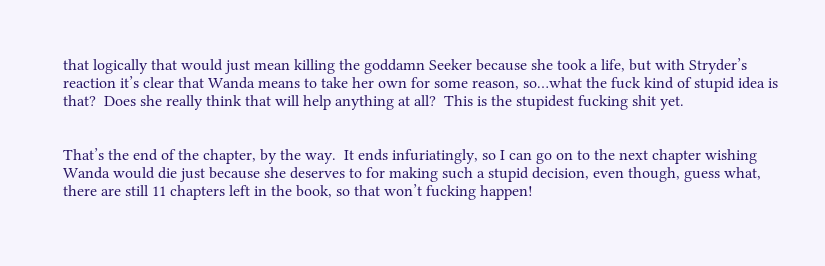that logically that would just mean killing the goddamn Seeker because she took a life, but with Stryder’s reaction it’s clear that Wanda means to take her own for some reason, so…what the fuck kind of stupid idea is that?  Does she really think that will help anything at all?  This is the stupidest fucking shit yet.


That’s the end of the chapter, by the way.  It ends infuriatingly, so I can go on to the next chapter wishing Wanda would die just because she deserves to for making such a stupid decision, even though, guess what, there are still 11 chapters left in the book, so that won’t fucking happen!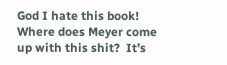God I hate this book!  Where does Meyer come up with this shit?  It’s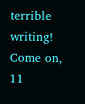terrible writing!  Come on, 11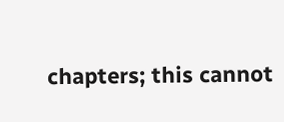chapters; this cannot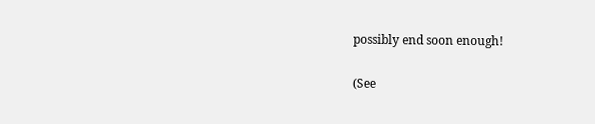possibly end soon enough!

(See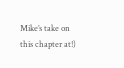Mike’s take on this chapter at!)